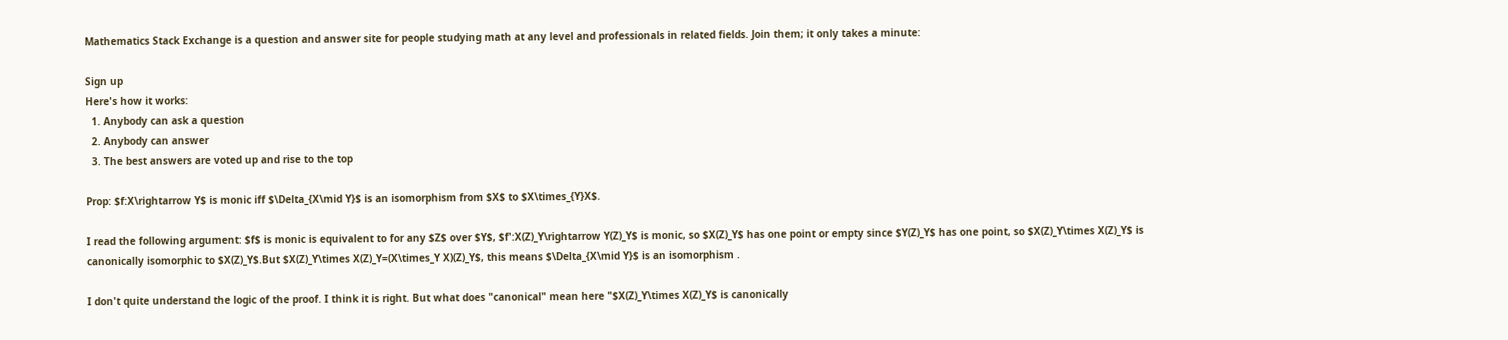Mathematics Stack Exchange is a question and answer site for people studying math at any level and professionals in related fields. Join them; it only takes a minute:

Sign up
Here's how it works:
  1. Anybody can ask a question
  2. Anybody can answer
  3. The best answers are voted up and rise to the top

Prop: $f:X\rightarrow Y$ is monic iff $\Delta_{X\mid Y}$ is an isomorphism from $X$ to $X\times_{Y}X$.

I read the following argument: $f$ is monic is equivalent to for any $Z$ over $Y$, $f':X(Z)_Y\rightarrow Y(Z)_Y$ is monic, so $X(Z)_Y$ has one point or empty since $Y(Z)_Y$ has one point, so $X(Z)_Y\times X(Z)_Y$ is canonically isomorphic to $X(Z)_Y$.But $X(Z)_Y\times X(Z)_Y=(X\times_Y X)(Z)_Y$, this means $\Delta_{X\mid Y}$ is an isomorphism .

I don't quite understand the logic of the proof. I think it is right. But what does "canonical" mean here "$X(Z)_Y\times X(Z)_Y$ is canonically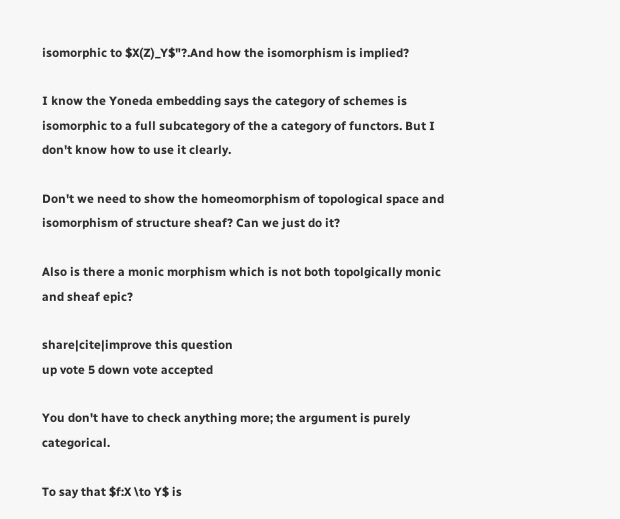isomorphic to $X(Z)_Y$"?.And how the isomorphism is implied?

I know the Yoneda embedding says the category of schemes is isomorphic to a full subcategory of the a category of functors. But I don't know how to use it clearly.

Don't we need to show the homeomorphism of topological space and isomorphism of structure sheaf? Can we just do it?

Also is there a monic morphism which is not both topolgically monic and sheaf epic?

share|cite|improve this question
up vote 5 down vote accepted

You don't have to check anything more; the argument is purely categorical.

To say that $f:X \to Y$ is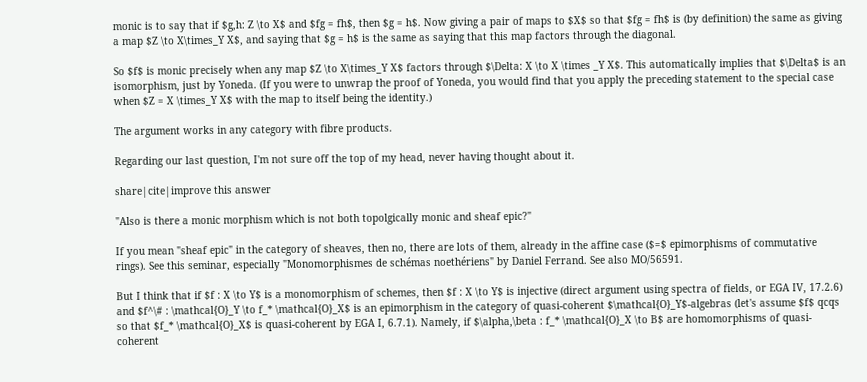monic is to say that if $g,h: Z \to X$ and $fg = fh$, then $g = h$. Now giving a pair of maps to $X$ so that $fg = fh$ is (by definition) the same as giving a map $Z \to X\times_Y X$, and saying that $g = h$ is the same as saying that this map factors through the diagonal.

So $f$ is monic precisely when any map $Z \to X\times_Y X$ factors through $\Delta: X \to X \times _Y X$. This automatically implies that $\Delta$ is an isomorphism, just by Yoneda. (If you were to unwrap the proof of Yoneda, you would find that you apply the preceding statement to the special case when $Z = X \times_Y X$ with the map to itself being the identity.)

The argument works in any category with fibre products.

Regarding our last question, I'm not sure off the top of my head, never having thought about it.

share|cite|improve this answer

"Also is there a monic morphism which is not both topolgically monic and sheaf epic?"

If you mean "sheaf epic" in the category of sheaves, then no, there are lots of them, already in the affine case ($=$ epimorphisms of commutative rings). See this seminar, especially "Monomorphismes de schémas noethériens" by Daniel Ferrand. See also MO/56591.

But I think that if $f : X \to Y$ is a monomorphism of schemes, then $f : X \to Y$ is injective (direct argument using spectra of fields, or EGA IV, 17.2.6) and $f^\# : \mathcal{O}_Y \to f_* \mathcal{O}_X$ is an epimorphism in the category of quasi-coherent $\mathcal{O}_Y$-algebras (let's assume $f$ qcqs so that $f_* \mathcal{O}_X$ is quasi-coherent by EGA I, 6.7.1). Namely, if $\alpha,\beta : f_* \mathcal{O}_X \to B$ are homomorphisms of quasi-coherent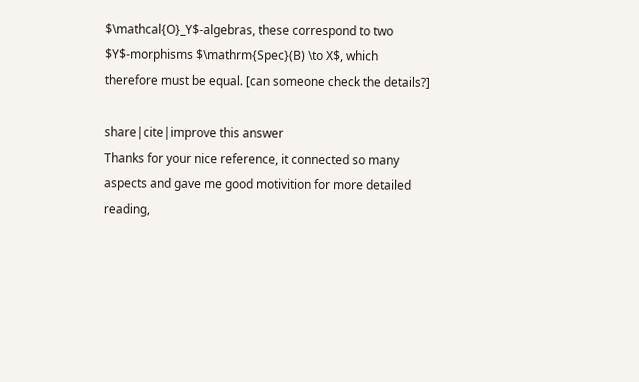$\mathcal{O}_Y$-algebras, these correspond to two $Y$-morphisms $\mathrm{Spec}(B) \to X$, which therefore must be equal. [can someone check the details?]

share|cite|improve this answer
Thanks for your nice reference, it connected so many aspects and gave me good motivition for more detailed reading,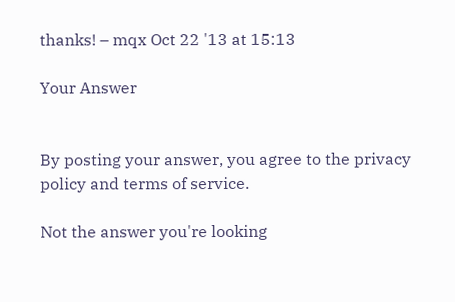thanks! – mqx Oct 22 '13 at 15:13

Your Answer


By posting your answer, you agree to the privacy policy and terms of service.

Not the answer you're looking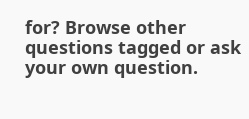for? Browse other questions tagged or ask your own question.